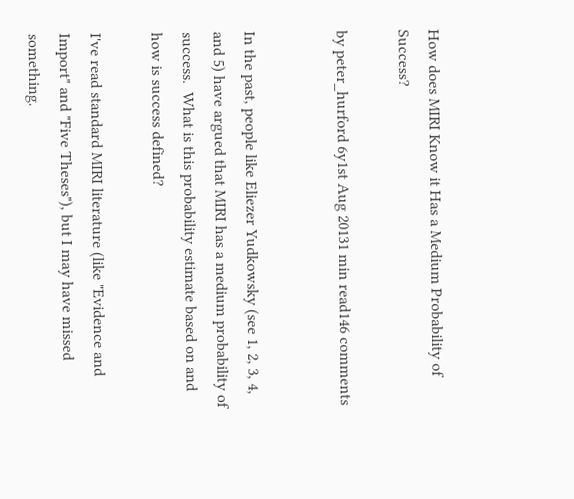How does MIRI Know it Has a Medium Probability of Success?

by peter_hurford 6y1st Aug 20131 min read146 comments


In the past, people like Eliezer Yudkowsky (see 1, 2, 3, 4, and 5) have argued that MIRI has a medium probability of success.  What is this probability estimate based on and how is success defined?

I've read standard MIRI literature (like "Evidence and Import" and "Five Theses"), but I may have missed something.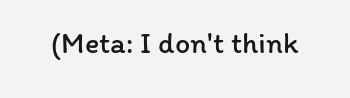(Meta: I don't think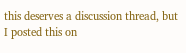this deserves a discussion thread, but I posted this on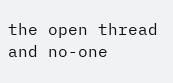the open thread and no-one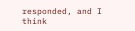responded, and I think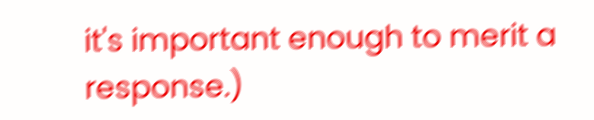it's important enough to merit a response.)